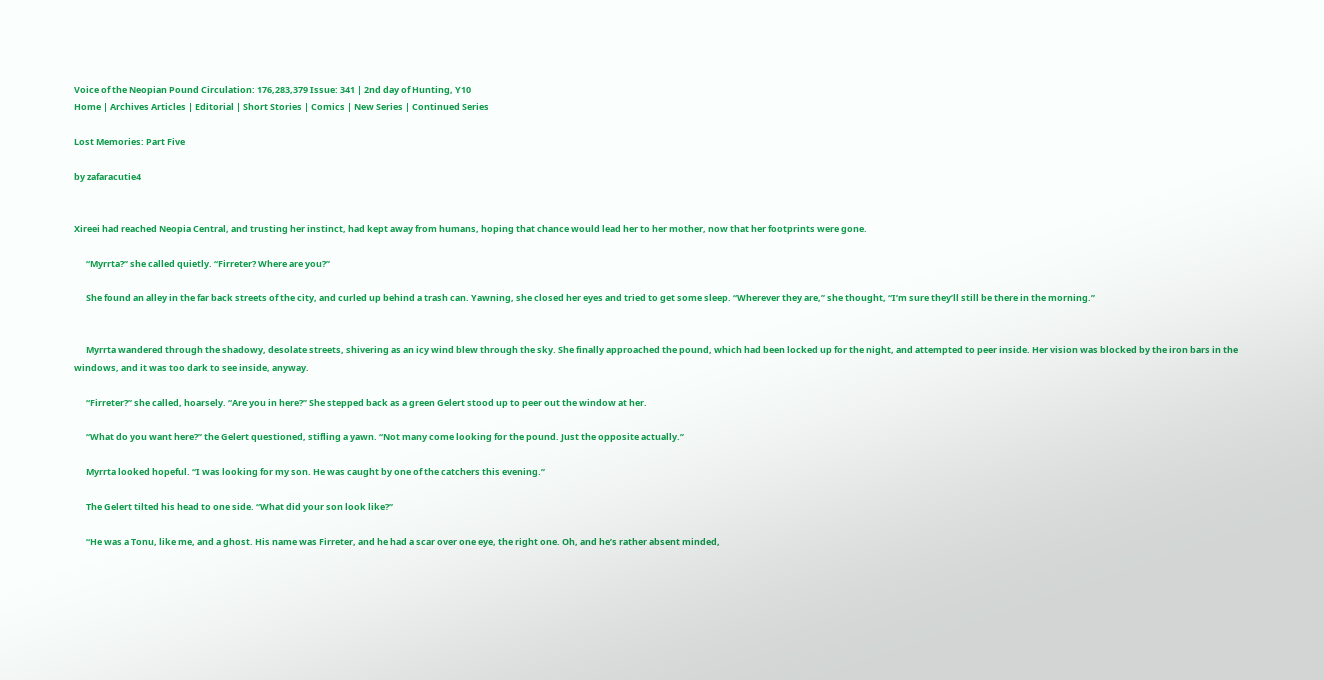Voice of the Neopian Pound Circulation: 176,283,379 Issue: 341 | 2nd day of Hunting, Y10
Home | Archives Articles | Editorial | Short Stories | Comics | New Series | Continued Series

Lost Memories: Part Five

by zafaracutie4


Xireei had reached Neopia Central, and trusting her instinct, had kept away from humans, hoping that chance would lead her to her mother, now that her footprints were gone.

      “Myrrta?” she called quietly. “Firreter? Where are you?”

      She found an alley in the far back streets of the city, and curled up behind a trash can. Yawning, she closed her eyes and tried to get some sleep. “Wherever they are,” she thought, “I’m sure they’ll still be there in the morning.”


      Myrrta wandered through the shadowy, desolate streets, shivering as an icy wind blew through the sky. She finally approached the pound, which had been locked up for the night, and attempted to peer inside. Her vision was blocked by the iron bars in the windows, and it was too dark to see inside, anyway.

      “Firreter?” she called, hoarsely. “Are you in here?” She stepped back as a green Gelert stood up to peer out the window at her.

      “What do you want here?” the Gelert questioned, stifling a yawn. “Not many come looking for the pound. Just the opposite actually.”

      Myrrta looked hopeful. “I was looking for my son. He was caught by one of the catchers this evening.”

      The Gelert tilted his head to one side. “What did your son look like?”

      “He was a Tonu, like me, and a ghost. His name was Firreter, and he had a scar over one eye, the right one. Oh, and he’s rather absent minded,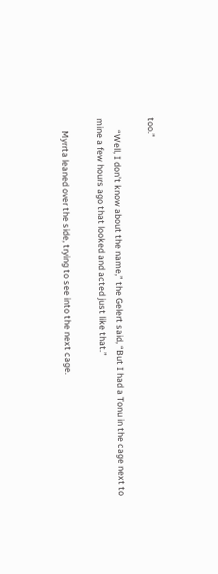too.”

      “Well, I don’t know about the name,” the Gelert said, “But I had a Tonu in the cage next to mine a few hours ago that looked and acted just like that.”

      Myrrta leaned over the side, trying to see into the next cage.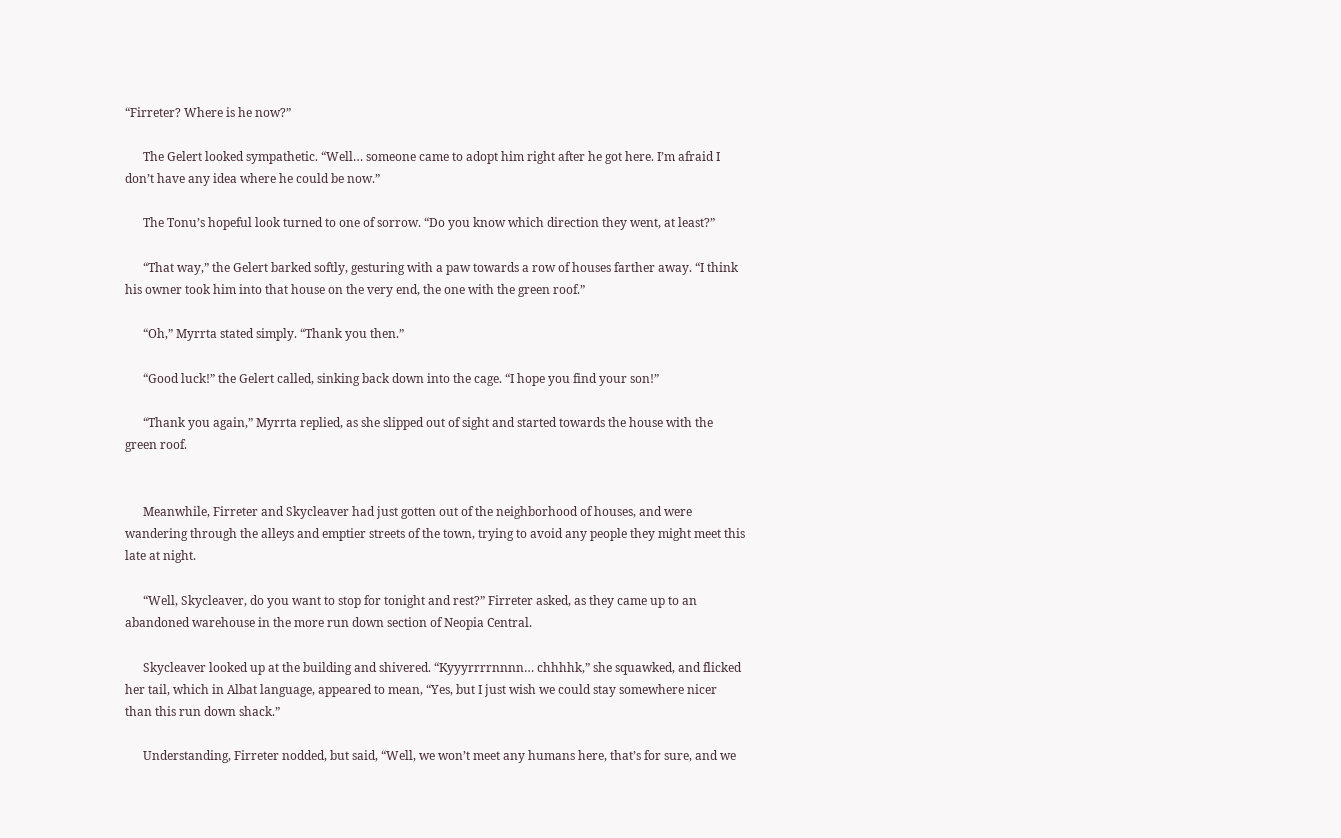“Firreter? Where is he now?”

      The Gelert looked sympathetic. “Well… someone came to adopt him right after he got here. I’m afraid I don’t have any idea where he could be now.”

      The Tonu’s hopeful look turned to one of sorrow. “Do you know which direction they went, at least?”

      “That way,” the Gelert barked softly, gesturing with a paw towards a row of houses farther away. “I think his owner took him into that house on the very end, the one with the green roof.”

      “Oh,” Myrrta stated simply. “Thank you then.”

      “Good luck!” the Gelert called, sinking back down into the cage. “I hope you find your son!”

      “Thank you again,” Myrrta replied, as she slipped out of sight and started towards the house with the green roof.


      Meanwhile, Firreter and Skycleaver had just gotten out of the neighborhood of houses, and were wandering through the alleys and emptier streets of the town, trying to avoid any people they might meet this late at night.

      “Well, Skycleaver, do you want to stop for tonight and rest?” Firreter asked, as they came up to an abandoned warehouse in the more run down section of Neopia Central.

      Skycleaver looked up at the building and shivered. “Kyyyrrrrnnnn… chhhhk,” she squawked, and flicked her tail, which in Albat language, appeared to mean, “Yes, but I just wish we could stay somewhere nicer than this run down shack.”

      Understanding, Firreter nodded, but said, “Well, we won’t meet any humans here, that’s for sure, and we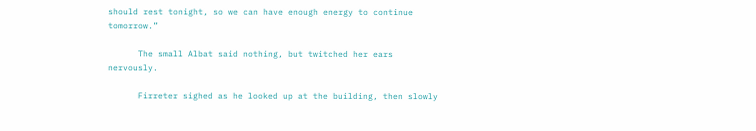should rest tonight, so we can have enough energy to continue tomorrow.”

      The small Albat said nothing, but twitched her ears nervously.

      Firreter sighed as he looked up at the building, then slowly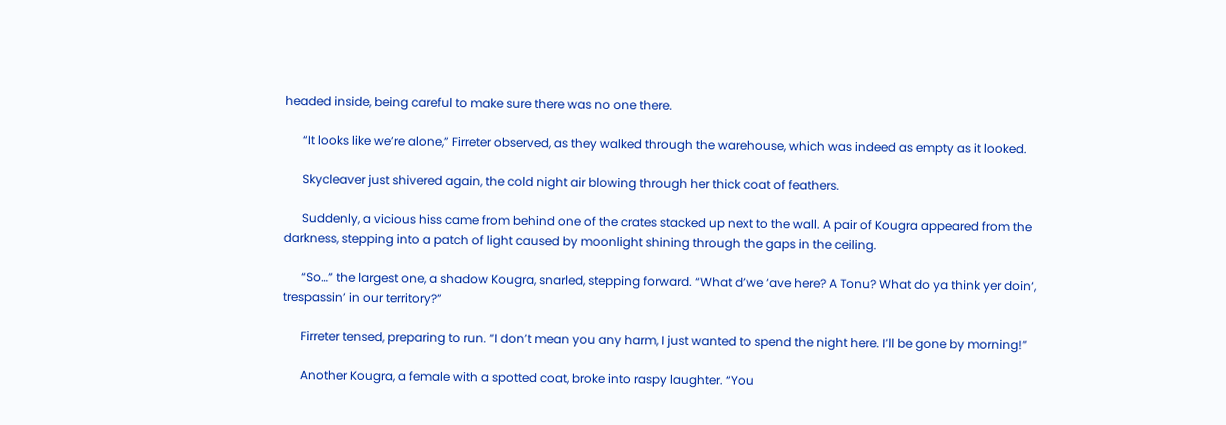headed inside, being careful to make sure there was no one there.

      “It looks like we’re alone,” Firreter observed, as they walked through the warehouse, which was indeed as empty as it looked.

      Skycleaver just shivered again, the cold night air blowing through her thick coat of feathers.

      Suddenly, a vicious hiss came from behind one of the crates stacked up next to the wall. A pair of Kougra appeared from the darkness, stepping into a patch of light caused by moonlight shining through the gaps in the ceiling.

      “So…” the largest one, a shadow Kougra, snarled, stepping forward. “What d’we ‘ave here? A Tonu? What do ya think yer doin‘, trespassin’ in our territory?”

      Firreter tensed, preparing to run. “I don’t mean you any harm, I just wanted to spend the night here. I’ll be gone by morning!”

      Another Kougra, a female with a spotted coat, broke into raspy laughter. “You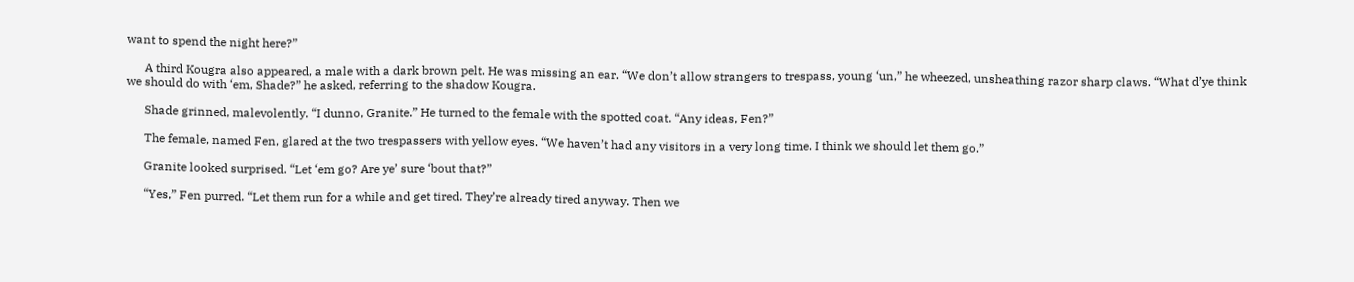want to spend the night here?”

      A third Kougra also appeared, a male with a dark brown pelt. He was missing an ear. “We don’t allow strangers to trespass, young ‘un,” he wheezed, unsheathing razor sharp claws. “What d’ye think we should do with ‘em, Shade?” he asked, referring to the shadow Kougra.

      Shade grinned, malevolently. “I dunno, Granite.” He turned to the female with the spotted coat. “Any ideas, Fen?”

      The female, named Fen, glared at the two trespassers with yellow eyes. “We haven’t had any visitors in a very long time. I think we should let them go.”

      Granite looked surprised. “Let ‘em go? Are ye’ sure ‘bout that?”

      “Yes,” Fen purred. “Let them run for a while and get tired. They’re already tired anyway. Then we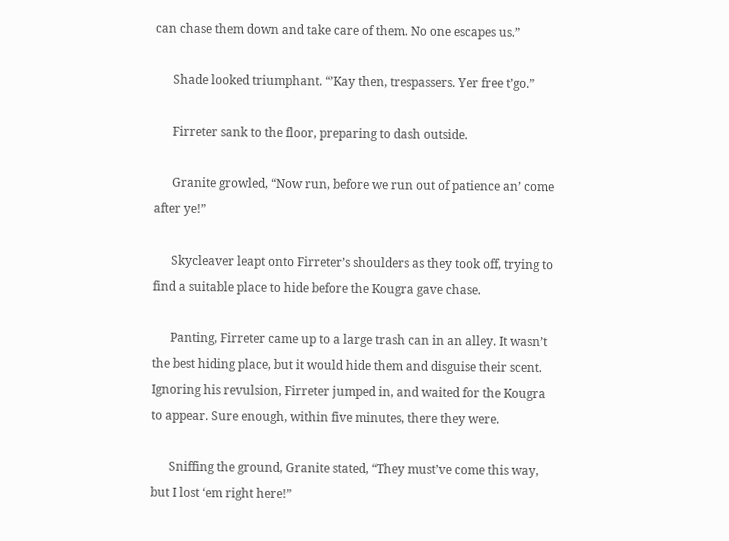can chase them down and take care of them. No one escapes us.”

      Shade looked triumphant. “’Kay then, trespassers. Yer free t’go.”

      Firreter sank to the floor, preparing to dash outside.

      Granite growled, “Now run, before we run out of patience an’ come after ye!”

      Skycleaver leapt onto Firreter’s shoulders as they took off, trying to find a suitable place to hide before the Kougra gave chase.

      Panting, Firreter came up to a large trash can in an alley. It wasn’t the best hiding place, but it would hide them and disguise their scent. Ignoring his revulsion, Firreter jumped in, and waited for the Kougra to appear. Sure enough, within five minutes, there they were.

      Sniffing the ground, Granite stated, “They must’ve come this way, but I lost ‘em right here!”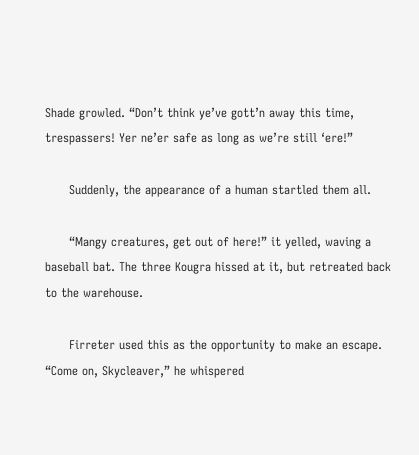Shade growled. “Don’t think ye’ve gott’n away this time, trespassers! Yer ne’er safe as long as we’re still ‘ere!”

      Suddenly, the appearance of a human startled them all.

      “Mangy creatures, get out of here!” it yelled, waving a baseball bat. The three Kougra hissed at it, but retreated back to the warehouse.

      Firreter used this as the opportunity to make an escape. “Come on, Skycleaver,” he whispered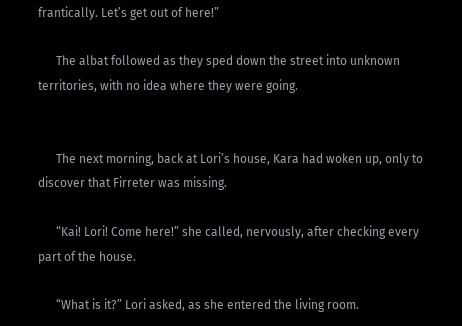frantically. Let’s get out of here!”

      The albat followed as they sped down the street into unknown territories, with no idea where they were going.


      The next morning, back at Lori’s house, Kara had woken up, only to discover that Firreter was missing.

      “Kai! Lori! Come here!” she called, nervously, after checking every part of the house.

      “What is it?” Lori asked, as she entered the living room.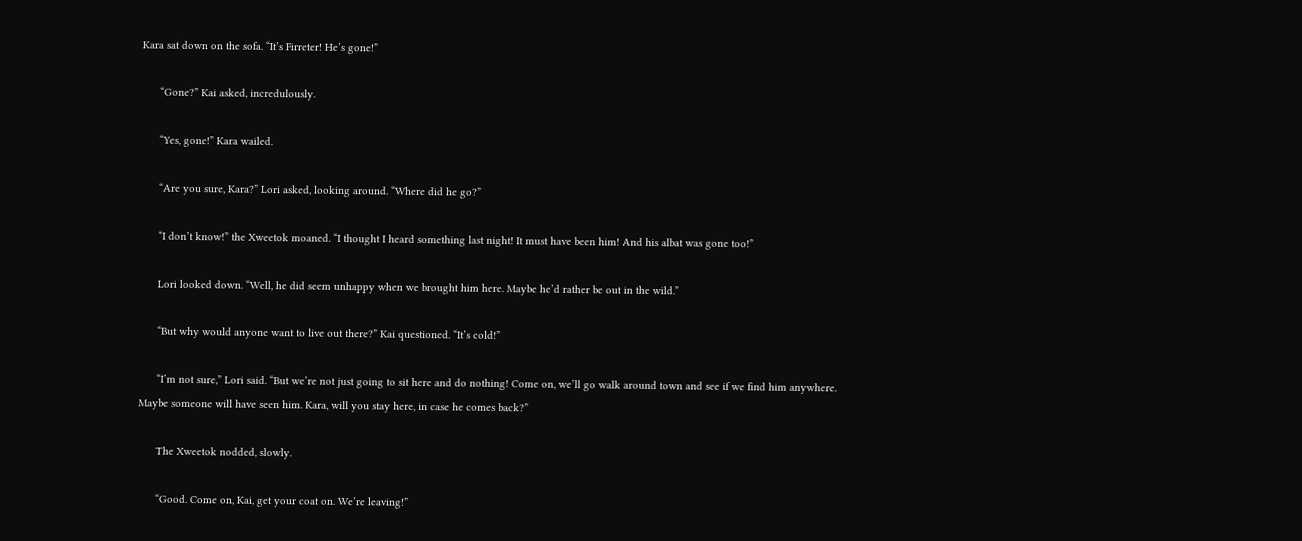Kara sat down on the sofa. “It’s Firreter! He’s gone!”

      “Gone?” Kai asked, incredulously.

      “Yes, gone!” Kara wailed.

      “Are you sure, Kara?” Lori asked, looking around. “Where did he go?”

      “I don’t know!” the Xweetok moaned. “I thought I heard something last night! It must have been him! And his albat was gone too!”

      Lori looked down. “Well, he did seem unhappy when we brought him here. Maybe he’d rather be out in the wild.”

      “But why would anyone want to live out there?” Kai questioned. “It’s cold!”

      “I’m not sure,” Lori said. “But we’re not just going to sit here and do nothing! Come on, we’ll go walk around town and see if we find him anywhere. Maybe someone will have seen him. Kara, will you stay here, in case he comes back?”

      The Xweetok nodded, slowly.

      “Good. Come on, Kai, get your coat on. We’re leaving!”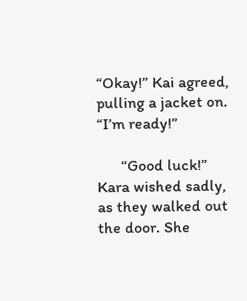“Okay!” Kai agreed, pulling a jacket on. “I’m ready!”

      “Good luck!” Kara wished sadly, as they walked out the door. She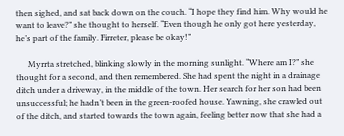then sighed, and sat back down on the couch. “I hope they find him. Why would he want to leave?” she thought to herself. “Even though he only got here yesterday, he’s part of the family. Firreter, please be okay!”

      Myrrta stretched, blinking slowly in the morning sunlight. “Where am I?” she thought for a second, and then remembered. She had spent the night in a drainage ditch under a driveway, in the middle of the town. Her search for her son had been unsuccessful; he hadn’t been in the green-roofed house. Yawning, she crawled out of the ditch, and started towards the town again, feeling better now that she had a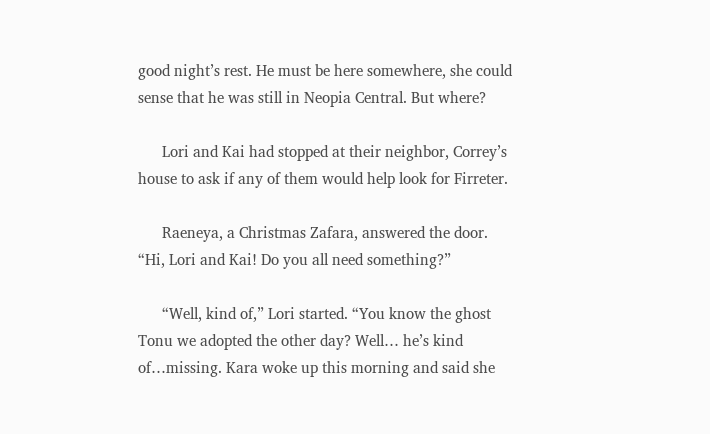good night’s rest. He must be here somewhere, she could sense that he was still in Neopia Central. But where?

      Lori and Kai had stopped at their neighbor, Correy’s house to ask if any of them would help look for Firreter.

      Raeneya, a Christmas Zafara, answered the door. “Hi, Lori and Kai! Do you all need something?”

      “Well, kind of,” Lori started. “You know the ghost Tonu we adopted the other day? Well… he’s kind of…missing. Kara woke up this morning and said she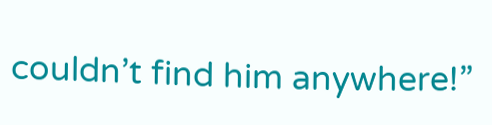couldn’t find him anywhere!”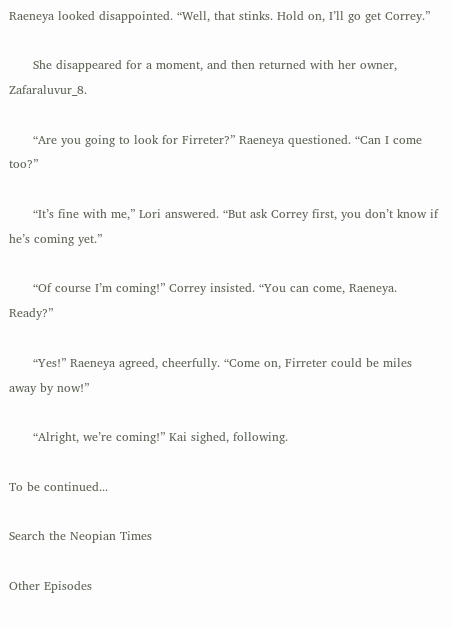Raeneya looked disappointed. “Well, that stinks. Hold on, I’ll go get Correy.”

      She disappeared for a moment, and then returned with her owner, Zafaraluvur_8.

      “Are you going to look for Firreter?” Raeneya questioned. “Can I come too?”

      “It’s fine with me,” Lori answered. “But ask Correy first, you don’t know if he’s coming yet.”

      “Of course I’m coming!” Correy insisted. “You can come, Raeneya. Ready?”

      “Yes!” Raeneya agreed, cheerfully. “Come on, Firreter could be miles away by now!”

      “Alright, we’re coming!” Kai sighed, following.

To be continued...

Search the Neopian Times

Other Episodes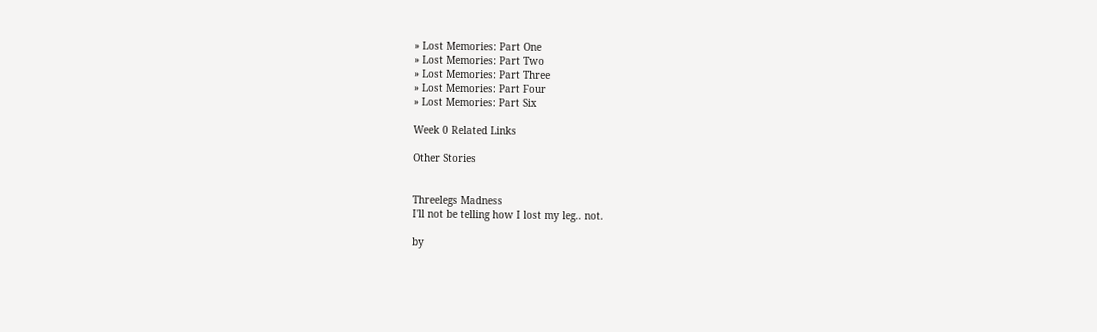» Lost Memories: Part One
» Lost Memories: Part Two
» Lost Memories: Part Three
» Lost Memories: Part Four
» Lost Memories: Part Six

Week 0 Related Links

Other Stories


Threelegs Madness
I'll not be telling how I lost my leg.. not.

by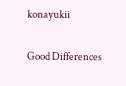konayukii


Good Differences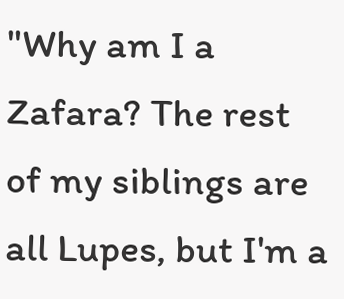"Why am I a Zafara? The rest of my siblings are all Lupes, but I'm a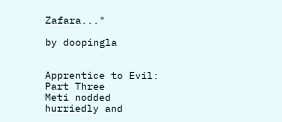Zafara..."

by doopingla


Apprentice to Evil: Part Three
Meti nodded hurriedly and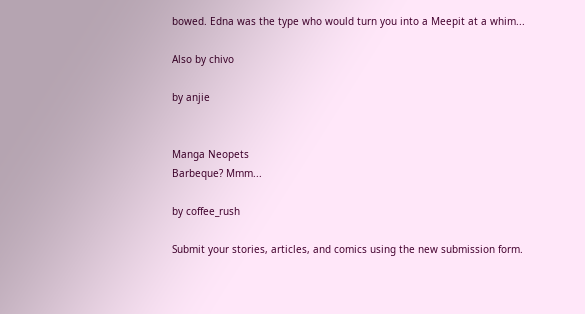bowed. Edna was the type who would turn you into a Meepit at a whim...

Also by chivo

by anjie


Manga Neopets
Barbeque? Mmm...

by coffee_rush

Submit your stories, articles, and comics using the new submission form.